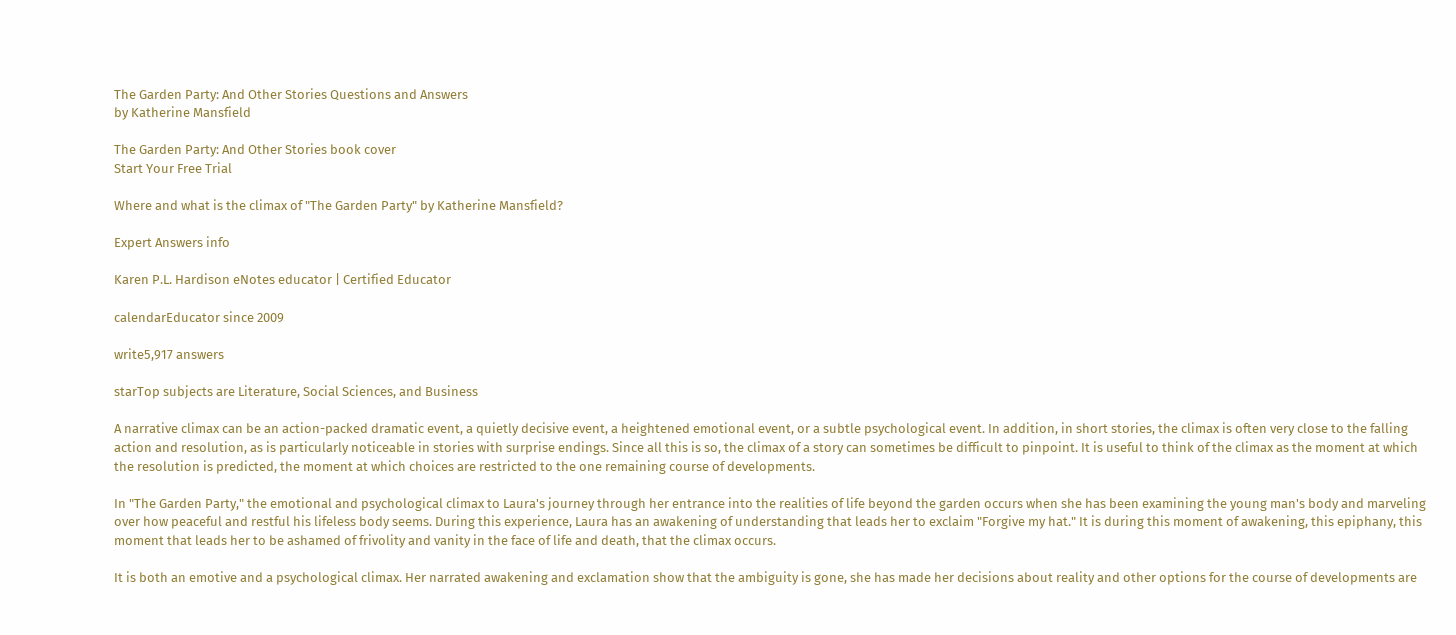The Garden Party: And Other Stories Questions and Answers
by Katherine Mansfield

The Garden Party: And Other Stories book cover
Start Your Free Trial

Where and what is the climax of "The Garden Party" by Katherine Mansfield?

Expert Answers info

Karen P.L. Hardison eNotes educator | Certified Educator

calendarEducator since 2009

write5,917 answers

starTop subjects are Literature, Social Sciences, and Business

A narrative climax can be an action-packed dramatic event, a quietly decisive event, a heightened emotional event, or a subtle psychological event. In addition, in short stories, the climax is often very close to the falling action and resolution, as is particularly noticeable in stories with surprise endings. Since all this is so, the climax of a story can sometimes be difficult to pinpoint. It is useful to think of the climax as the moment at which the resolution is predicted, the moment at which choices are restricted to the one remaining course of developments.

In "The Garden Party," the emotional and psychological climax to Laura's journey through her entrance into the realities of life beyond the garden occurs when she has been examining the young man's body and marveling over how peaceful and restful his lifeless body seems. During this experience, Laura has an awakening of understanding that leads her to exclaim "Forgive my hat." It is during this moment of awakening, this epiphany, this moment that leads her to be ashamed of frivolity and vanity in the face of life and death, that the climax occurs.

It is both an emotive and a psychological climax. Her narrated awakening and exclamation show that the ambiguity is gone, she has made her decisions about reality and other options for the course of developments are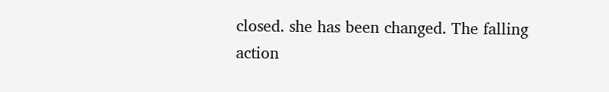closed. she has been changed. The falling action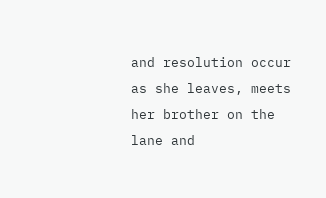and resolution occur as she leaves, meets her brother on the lane and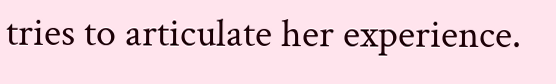tries to articulate her experience.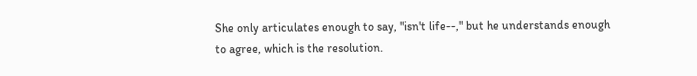She only articulates enough to say, "isn't life--," but he understands enough to agree, which is the resolution.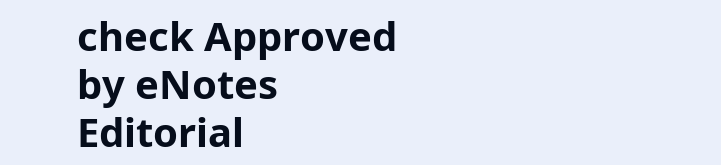check Approved by eNotes Editorial